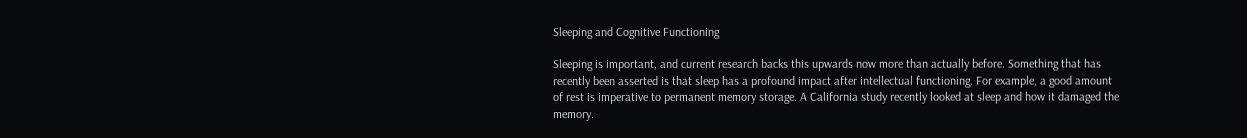Sleeping and Cognitive Functioning

Sleeping is important, and current research backs this upwards now more than actually before. Something that has recently been asserted is that sleep has a profound impact after intellectual functioning. For example, a good amount of rest is imperative to permanent memory storage. A California study recently looked at sleep and how it damaged the memory.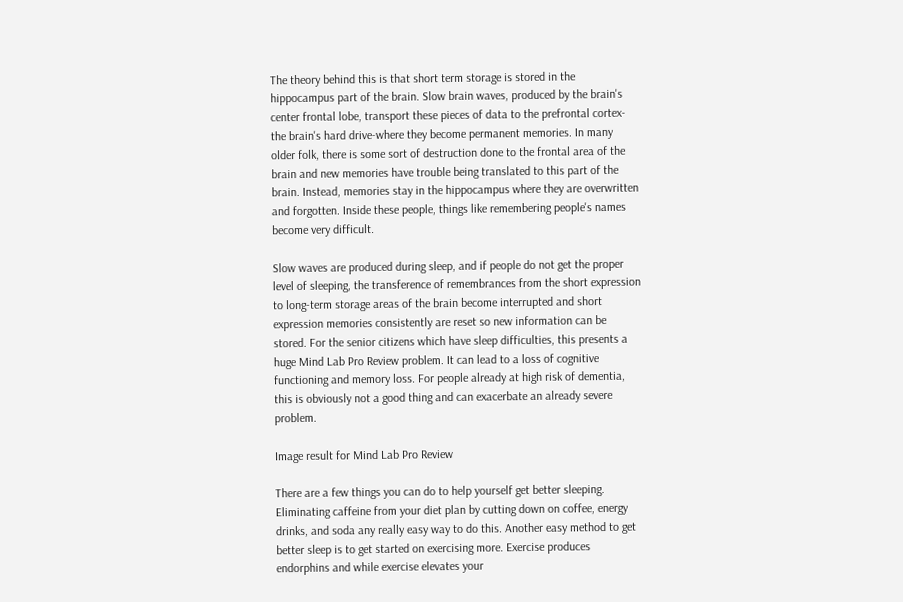The theory behind this is that short term storage is stored in the hippocampus part of the brain. Slow brain waves, produced by the brain's center frontal lobe, transport these pieces of data to the prefrontal cortex-the brain's hard drive-where they become permanent memories. In many older folk, there is some sort of destruction done to the frontal area of the brain and new memories have trouble being translated to this part of the brain. Instead, memories stay in the hippocampus where they are overwritten and forgotten. Inside these people, things like remembering people's names become very difficult.

Slow waves are produced during sleep, and if people do not get the proper level of sleeping, the transference of remembrances from the short expression to long-term storage areas of the brain become interrupted and short expression memories consistently are reset so new information can be stored. For the senior citizens which have sleep difficulties, this presents a huge Mind Lab Pro Review problem. It can lead to a loss of cognitive functioning and memory loss. For people already at high risk of dementia, this is obviously not a good thing and can exacerbate an already severe problem.

Image result for Mind Lab Pro Review

There are a few things you can do to help yourself get better sleeping. Eliminating caffeine from your diet plan by cutting down on coffee, energy drinks, and soda any really easy way to do this. Another easy method to get better sleep is to get started on exercising more. Exercise produces endorphins and while exercise elevates your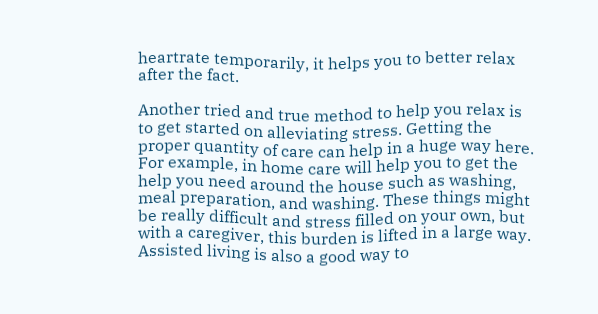heartrate temporarily, it helps you to better relax after the fact.

Another tried and true method to help you relax is to get started on alleviating stress. Getting the proper quantity of care can help in a huge way here. For example, in home care will help you to get the help you need around the house such as washing, meal preparation, and washing. These things might be really difficult and stress filled on your own, but with a caregiver, this burden is lifted in a large way. Assisted living is also a good way to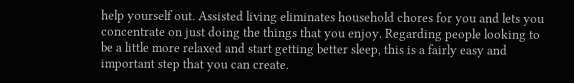help yourself out. Assisted living eliminates household chores for you and lets you concentrate on just doing the things that you enjoy. Regarding people looking to be a little more relaxed and start getting better sleep, this is a fairly easy and important step that you can create.